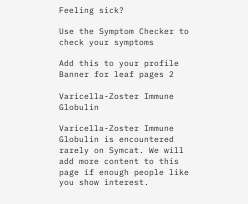Feeling sick?

Use the Symptom Checker to check your symptoms

Add this to your profile
Banner for leaf pages 2

Varicella-Zoster Immune Globulin

Varicella-Zoster Immune Globulin is encountered rarely on Symcat. We will add more content to this page if enough people like you show interest.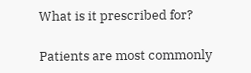What is it prescribed for?

Patients are most commonly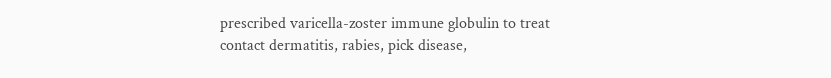prescribed varicella-zoster immune globulin to treat contact dermatitis, rabies, pick disease,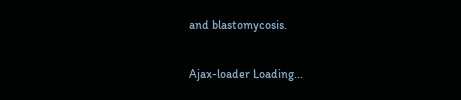and blastomycosis.

Ajax-loader Loading...